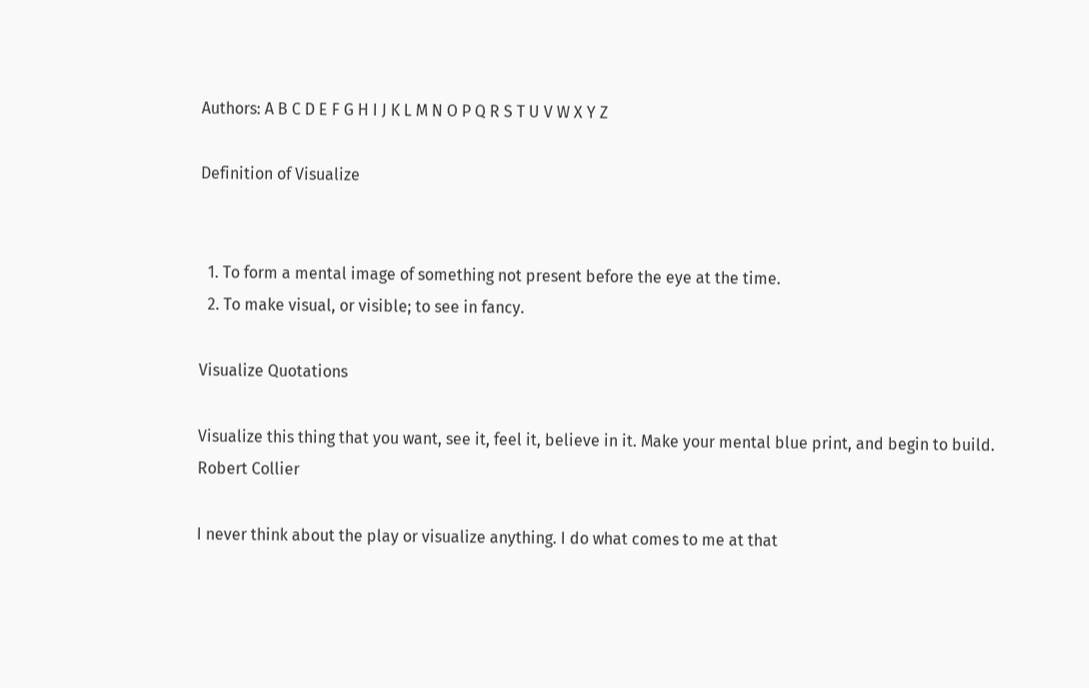Authors: A B C D E F G H I J K L M N O P Q R S T U V W X Y Z

Definition of Visualize


  1. To form a mental image of something not present before the eye at the time.
  2. To make visual, or visible; to see in fancy.

Visualize Quotations

Visualize this thing that you want, see it, feel it, believe in it. Make your mental blue print, and begin to build.
Robert Collier

I never think about the play or visualize anything. I do what comes to me at that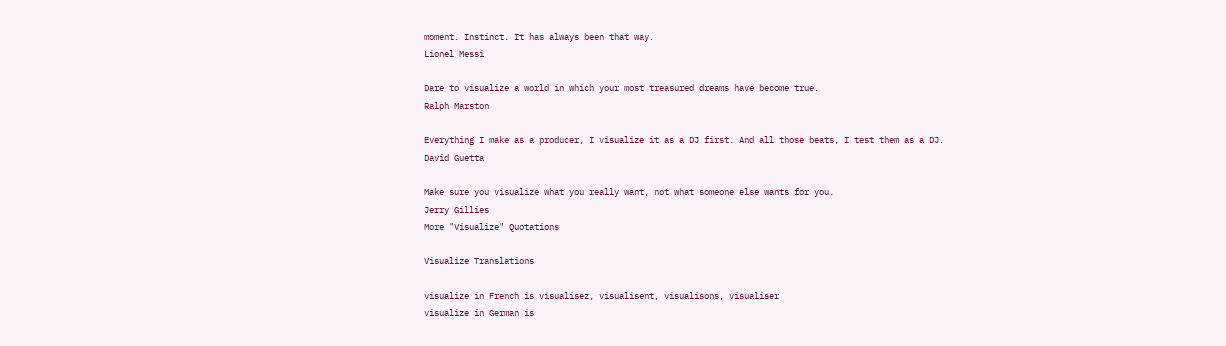moment. Instinct. It has always been that way.
Lionel Messi

Dare to visualize a world in which your most treasured dreams have become true.
Ralph Marston

Everything I make as a producer, I visualize it as a DJ first. And all those beats, I test them as a DJ.
David Guetta

Make sure you visualize what you really want, not what someone else wants for you.
Jerry Gillies
More "Visualize" Quotations

Visualize Translations

visualize in French is visualisez, visualisent, visualisons, visualiser
visualize in German is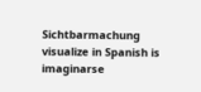Sichtbarmachung
visualize in Spanish is imaginarse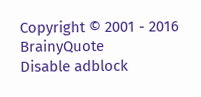Copyright © 2001 - 2016 BrainyQuote
Disable adblock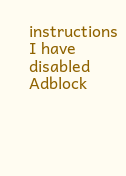instructions
I have disabled Adblock